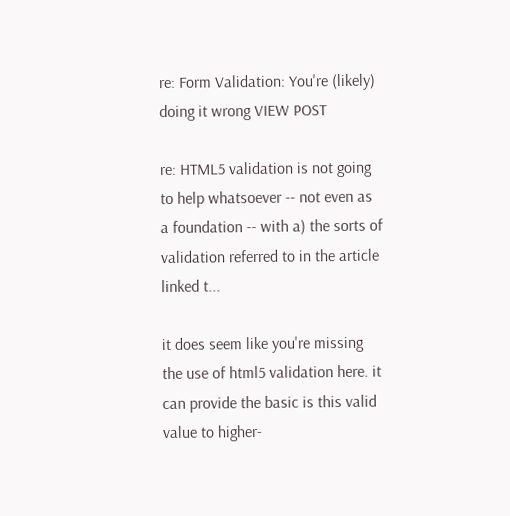re: Form Validation: You're (likely) doing it wrong VIEW POST

re: HTML5 validation is not going to help whatsoever -- not even as a foundation -- with a) the sorts of validation referred to in the article linked t...

it does seem like you're missing the use of html5 validation here. it can provide the basic is this valid value to higher-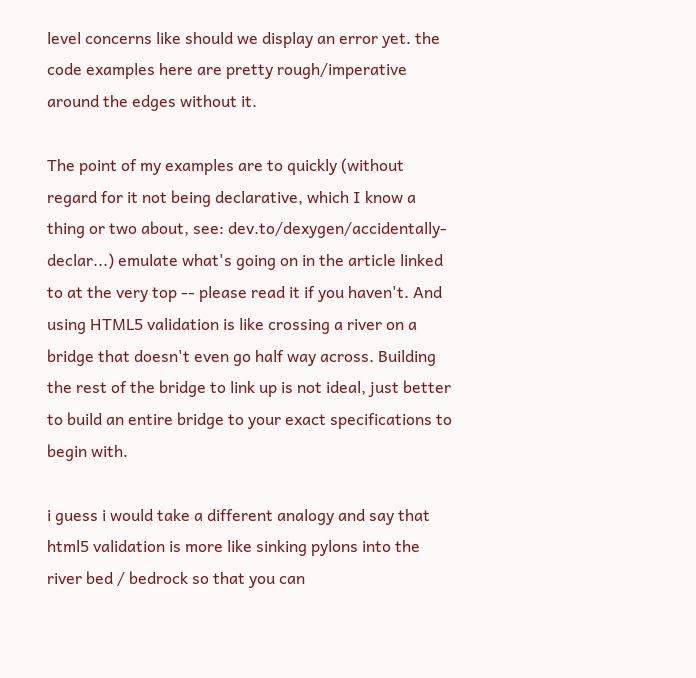level concerns like should we display an error yet. the code examples here are pretty rough/imperative around the edges without it.

The point of my examples are to quickly (without regard for it not being declarative, which I know a thing or two about, see: dev.to/dexygen/accidentally-declar...) emulate what's going on in the article linked to at the very top -- please read it if you haven't. And using HTML5 validation is like crossing a river on a bridge that doesn't even go half way across. Building the rest of the bridge to link up is not ideal, just better to build an entire bridge to your exact specifications to begin with.

i guess i would take a different analogy and say that html5 validation is more like sinking pylons into the river bed / bedrock so that you can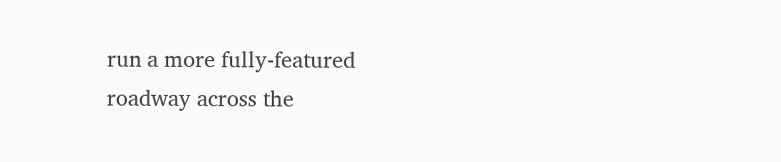run a more fully-featured roadway across the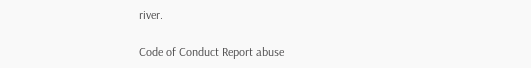river.

Code of Conduct Report abuse